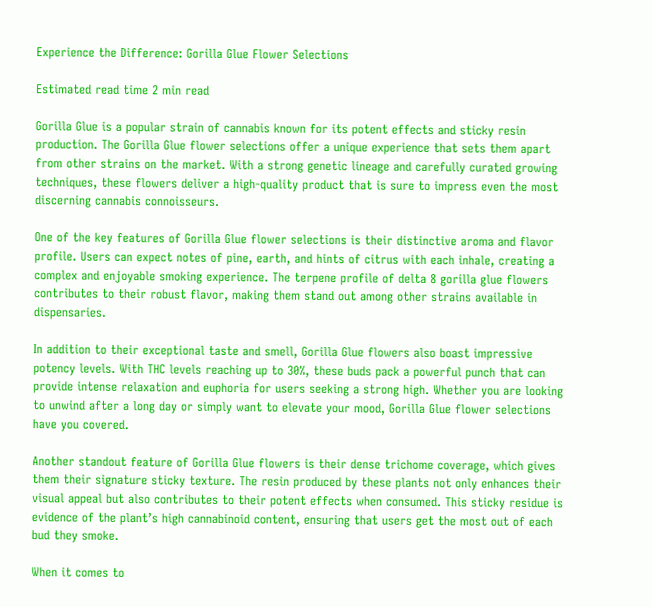Experience the Difference: Gorilla Glue Flower Selections

Estimated read time 2 min read

Gorilla Glue is a popular strain of cannabis known for its potent effects and sticky resin production. The Gorilla Glue flower selections offer a unique experience that sets them apart from other strains on the market. With a strong genetic lineage and carefully curated growing techniques, these flowers deliver a high-quality product that is sure to impress even the most discerning cannabis connoisseurs.

One of the key features of Gorilla Glue flower selections is their distinctive aroma and flavor profile. Users can expect notes of pine, earth, and hints of citrus with each inhale, creating a complex and enjoyable smoking experience. The terpene profile of delta 8 gorilla glue flowers contributes to their robust flavor, making them stand out among other strains available in dispensaries.

In addition to their exceptional taste and smell, Gorilla Glue flowers also boast impressive potency levels. With THC levels reaching up to 30%, these buds pack a powerful punch that can provide intense relaxation and euphoria for users seeking a strong high. Whether you are looking to unwind after a long day or simply want to elevate your mood, Gorilla Glue flower selections have you covered.

Another standout feature of Gorilla Glue flowers is their dense trichome coverage, which gives them their signature sticky texture. The resin produced by these plants not only enhances their visual appeal but also contributes to their potent effects when consumed. This sticky residue is evidence of the plant’s high cannabinoid content, ensuring that users get the most out of each bud they smoke.

When it comes to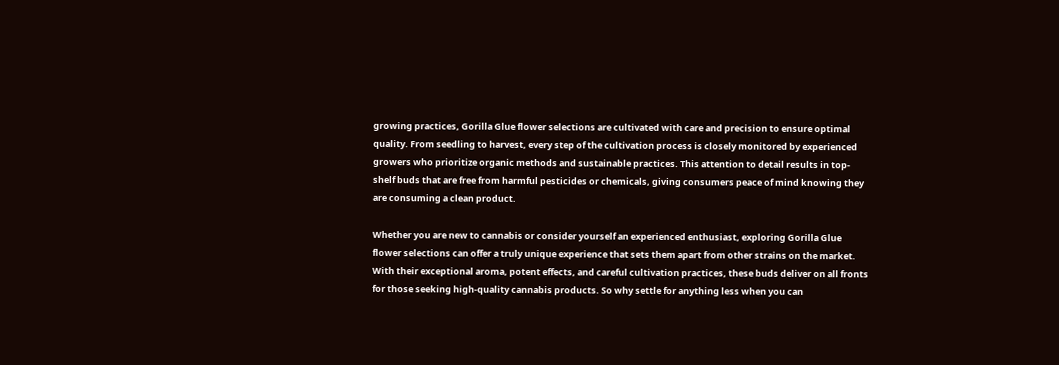growing practices, Gorilla Glue flower selections are cultivated with care and precision to ensure optimal quality. From seedling to harvest, every step of the cultivation process is closely monitored by experienced growers who prioritize organic methods and sustainable practices. This attention to detail results in top-shelf buds that are free from harmful pesticides or chemicals, giving consumers peace of mind knowing they are consuming a clean product.

Whether you are new to cannabis or consider yourself an experienced enthusiast, exploring Gorilla Glue flower selections can offer a truly unique experience that sets them apart from other strains on the market. With their exceptional aroma, potent effects, and careful cultivation practices, these buds deliver on all fronts for those seeking high-quality cannabis products. So why settle for anything less when you can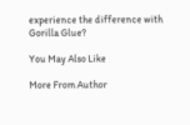experience the difference with Gorilla Glue?

You May Also Like

More From Author